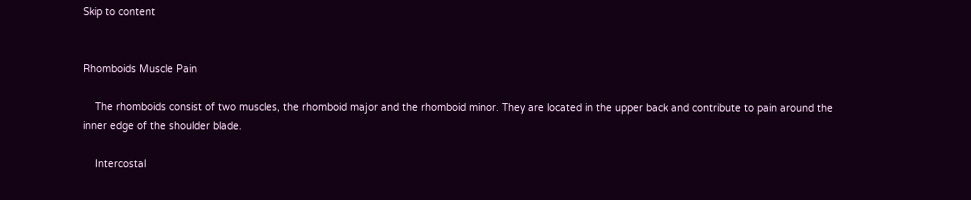Skip to content


Rhomboids Muscle Pain

    The rhomboids consist of two muscles, the rhomboid major and the rhomboid minor. They are located in the upper back and contribute to pain around the inner edge of the shoulder blade.

    Intercostal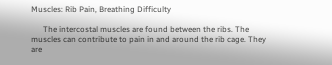Muscles: Rib Pain, Breathing Difficulty

      The intercostal muscles are found between the ribs. The muscles can contribute to pain in and around the rib cage. They are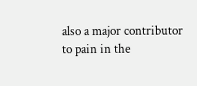also a major contributor to pain in the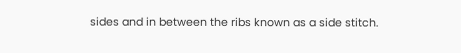sides and in between the ribs known as a side stitch.